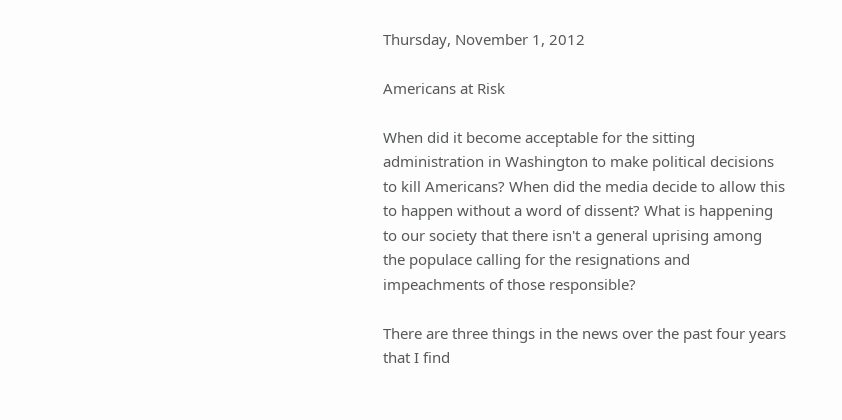Thursday, November 1, 2012

Americans at Risk

When did it become acceptable for the sitting administration in Washington to make political decisions to kill Americans? When did the media decide to allow this to happen without a word of dissent? What is happening to our society that there isn't a general uprising among the populace calling for the resignations and impeachments of those responsible?

There are three things in the news over the past four years that I find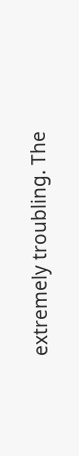extremely troubling. The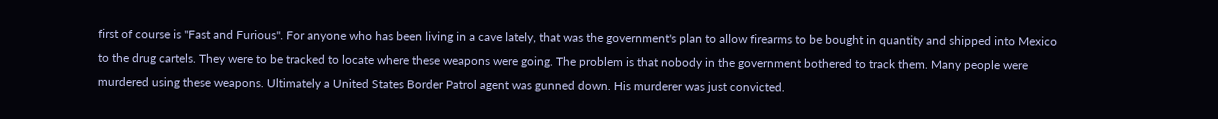first of course is "Fast and Furious". For anyone who has been living in a cave lately, that was the government's plan to allow firearms to be bought in quantity and shipped into Mexico to the drug cartels. They were to be tracked to locate where these weapons were going. The problem is that nobody in the government bothered to track them. Many people were murdered using these weapons. Ultimately a United States Border Patrol agent was gunned down. His murderer was just convicted.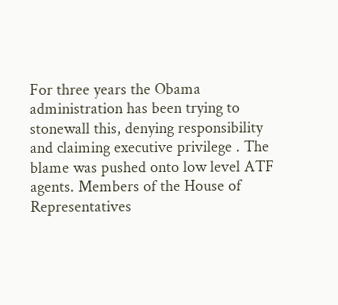For three years the Obama administration has been trying to stonewall this, denying responsibility and claiming executive privilege . The blame was pushed onto low level ATF agents. Members of the House of Representatives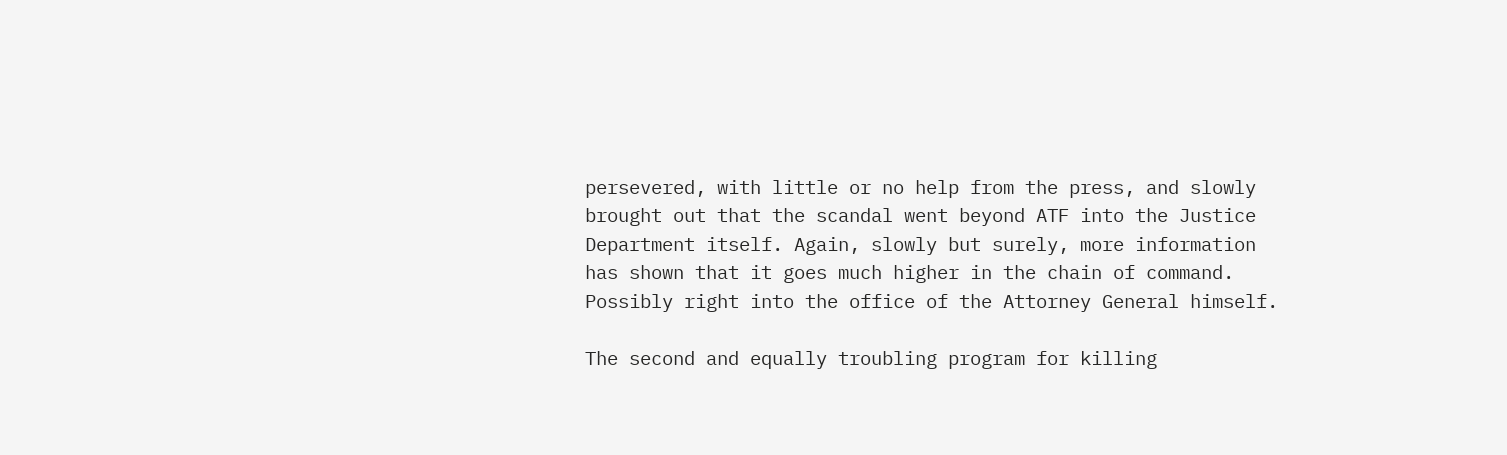persevered, with little or no help from the press, and slowly brought out that the scandal went beyond ATF into the Justice Department itself. Again, slowly but surely, more information has shown that it goes much higher in the chain of command. Possibly right into the office of the Attorney General himself.

The second and equally troubling program for killing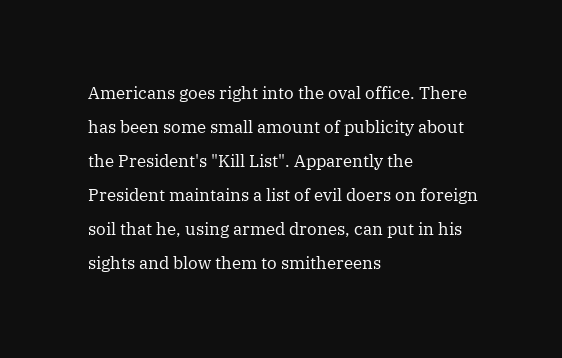Americans goes right into the oval office. There has been some small amount of publicity about the President's "Kill List". Apparently the President maintains a list of evil doers on foreign soil that he, using armed drones, can put in his sights and blow them to smithereens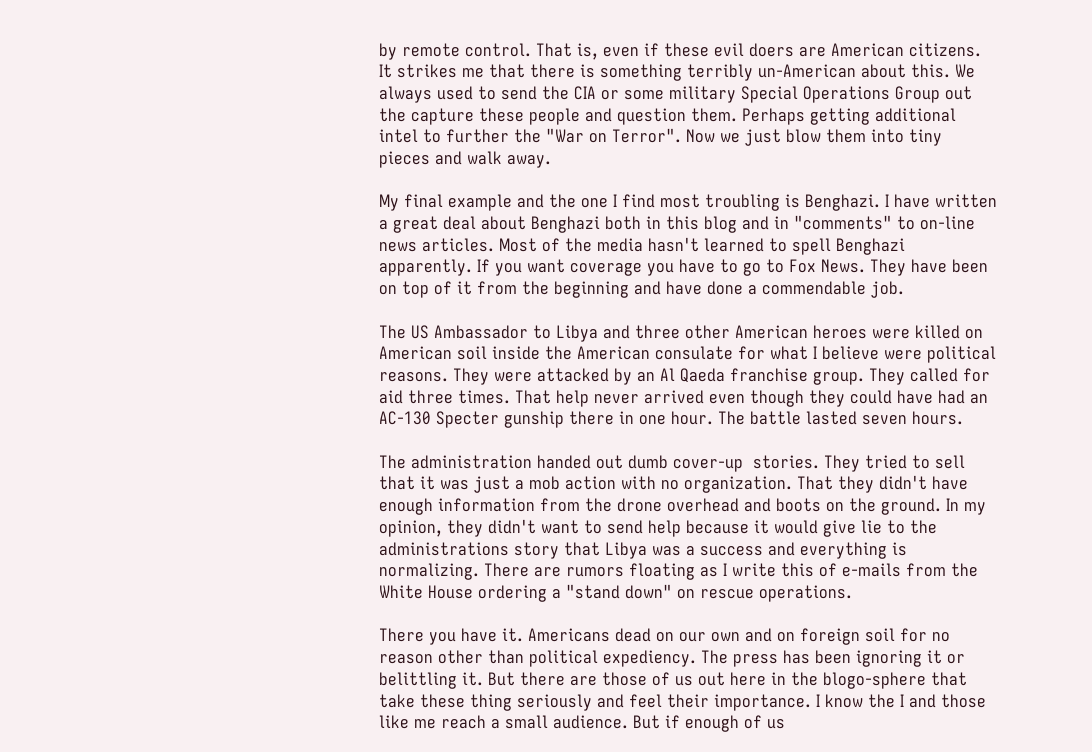by remote control. That is, even if these evil doers are American citizens. It strikes me that there is something terribly un-American about this. We always used to send the CIA or some military Special Operations Group out the capture these people and question them. Perhaps getting additional intel to further the "War on Terror". Now we just blow them into tiny pieces and walk away.

My final example and the one I find most troubling is Benghazi. I have written a great deal about Benghazi both in this blog and in "comments" to on-line news articles. Most of the media hasn't learned to spell Benghazi apparently. If you want coverage you have to go to Fox News. They have been on top of it from the beginning and have done a commendable job.

The US Ambassador to Libya and three other American heroes were killed on American soil inside the American consulate for what I believe were political reasons. They were attacked by an Al Qaeda franchise group. They called for aid three times. That help never arrived even though they could have had an AC-130 Specter gunship there in one hour. The battle lasted seven hours.

The administration handed out dumb cover-up  stories. They tried to sell that it was just a mob action with no organization. That they didn't have enough information from the drone overhead and boots on the ground. In my opinion, they didn't want to send help because it would give lie to the administrations story that Libya was a success and everything is normalizing. There are rumors floating as I write this of e-mails from the White House ordering a "stand down" on rescue operations.

There you have it. Americans dead on our own and on foreign soil for no reason other than political expediency. The press has been ignoring it or belittling it. But there are those of us out here in the blogo-sphere that take these thing seriously and feel their importance. I know the I and those like me reach a small audience. But if enough of us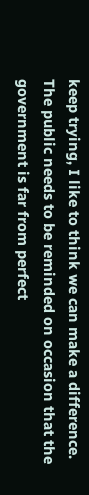keep trying, I like to think we can make a difference. The public needs to be reminded on occasion that the government is far from perfect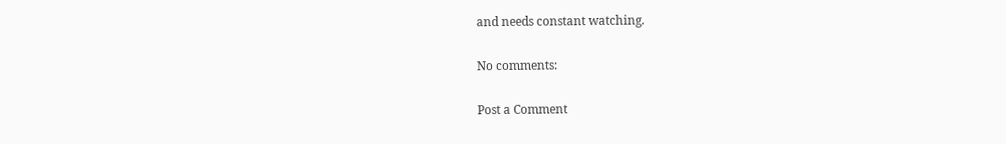and needs constant watching.

No comments:

Post a Comment